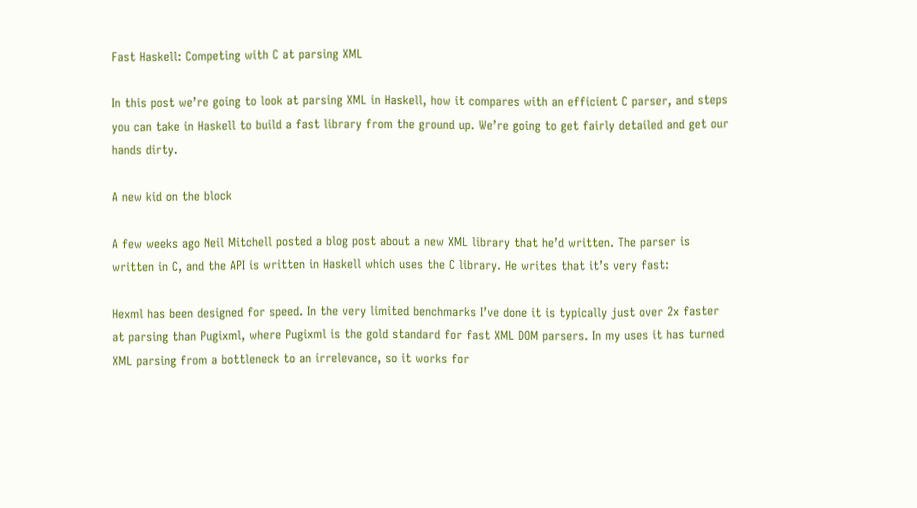Fast Haskell: Competing with C at parsing XML

In this post we’re going to look at parsing XML in Haskell, how it compares with an efficient C parser, and steps you can take in Haskell to build a fast library from the ground up. We’re going to get fairly detailed and get our hands dirty.

A new kid on the block

A few weeks ago Neil Mitchell posted a blog post about a new XML library that he’d written. The parser is written in C, and the API is written in Haskell which uses the C library. He writes that it’s very fast:

Hexml has been designed for speed. In the very limited benchmarks I’ve done it is typically just over 2x faster at parsing than Pugixml, where Pugixml is the gold standard for fast XML DOM parsers. In my uses it has turned XML parsing from a bottleneck to an irrelevance, so it works for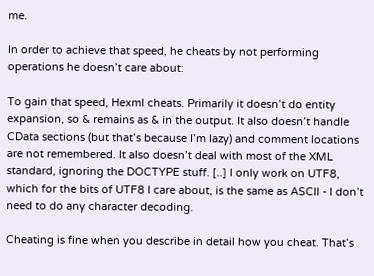me.

In order to achieve that speed, he cheats by not performing operations he doesn’t care about:

To gain that speed, Hexml cheats. Primarily it doesn’t do entity expansion, so & remains as & in the output. It also doesn’t handle CData sections (but that’s because I’m lazy) and comment locations are not remembered. It also doesn’t deal with most of the XML standard, ignoring the DOCTYPE stuff. [..] I only work on UTF8, which for the bits of UTF8 I care about, is the same as ASCII - I don’t need to do any character decoding.

Cheating is fine when you describe in detail how you cheat. That’s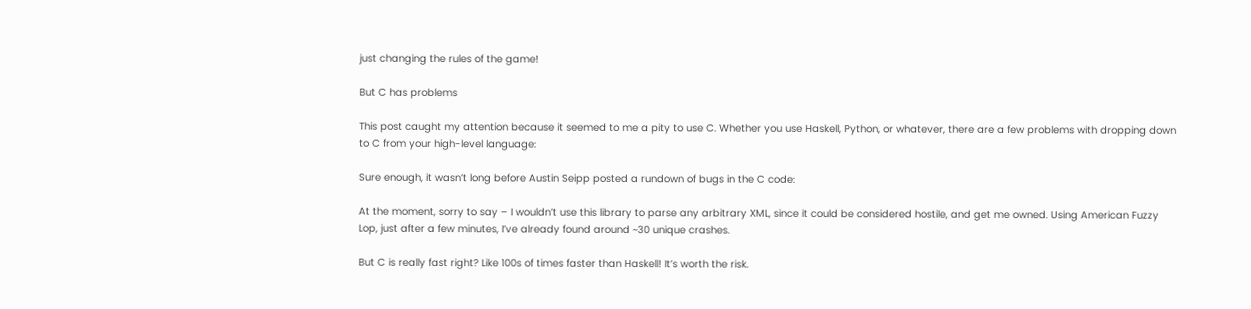just changing the rules of the game!

But C has problems

This post caught my attention because it seemed to me a pity to use C. Whether you use Haskell, Python, or whatever, there are a few problems with dropping down to C from your high-level language:

Sure enough, it wasn’t long before Austin Seipp posted a rundown of bugs in the C code:

At the moment, sorry to say – I wouldn’t use this library to parse any arbitrary XML, since it could be considered hostile, and get me owned. Using American Fuzzy Lop, just after a few minutes, I’ve already found around ~30 unique crashes.

But C is really fast right? Like 100s of times faster than Haskell! It’s worth the risk.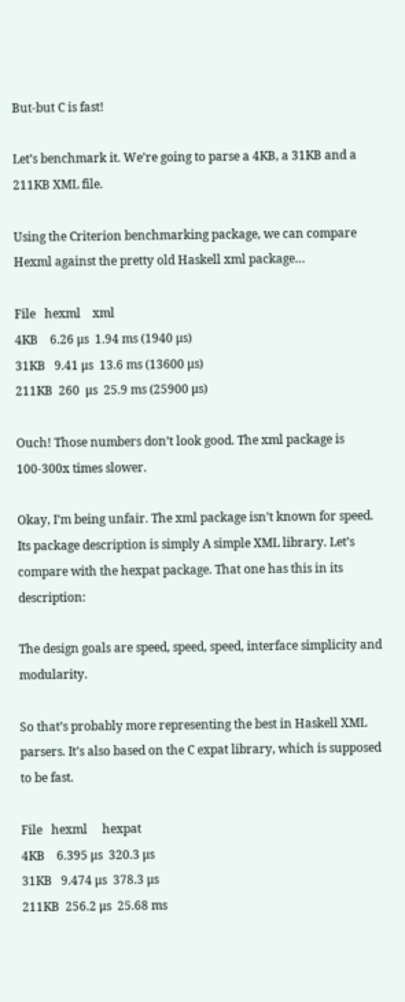But-but C is fast!

Let’s benchmark it. We’re going to parse a 4KB, a 31KB and a 211KB XML file.

Using the Criterion benchmarking package, we can compare Hexml against the pretty old Haskell xml package…

File   hexml    xml
4KB    6.26 μs  1.94 ms (1940 μs)
31KB   9.41 μs  13.6 ms (13600 μs)
211KB  260  μs  25.9 ms (25900 μs)

Ouch! Those numbers don’t look good. The xml package is 100-300x times slower.

Okay, I’m being unfair. The xml package isn’t known for speed. Its package description is simply A simple XML library. Let’s compare with the hexpat package. That one has this in its description:

The design goals are speed, speed, speed, interface simplicity and modularity.

So that’s probably more representing the best in Haskell XML parsers. It’s also based on the C expat library, which is supposed to be fast.

File   hexml     hexpat
4KB    6.395 μs  320.3 μs
31KB   9.474 μs  378.3 μs
211KB  256.2 μs  25.68 ms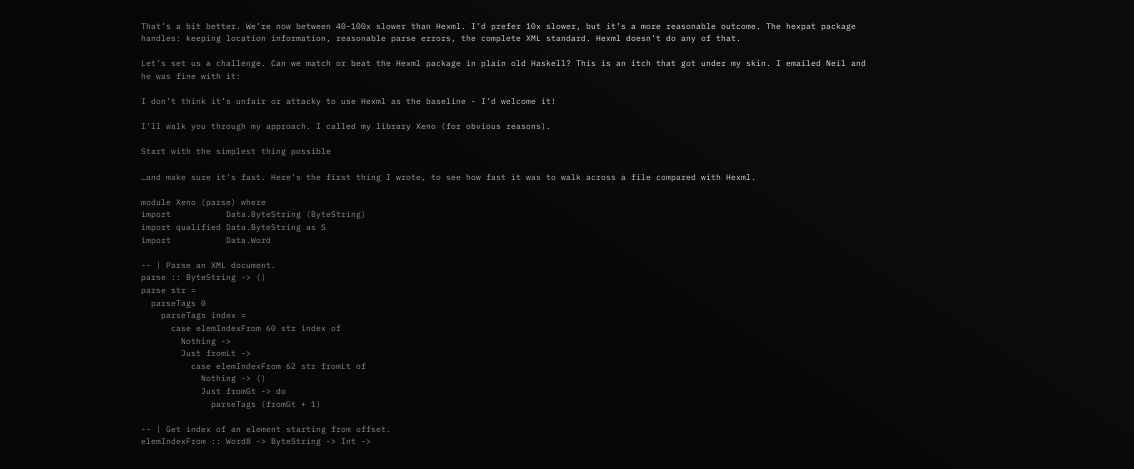That’s a bit better. We’re now between 40-100x slower than Hexml. I’d prefer 10x slower, but it’s a more reasonable outcome. The hexpat package handles: keeping location information, reasonable parse errors, the complete XML standard. Hexml doesn’t do any of that.

Let’s set us a challenge. Can we match or beat the Hexml package in plain old Haskell? This is an itch that got under my skin. I emailed Neil and he was fine with it:

I don’t think it’s unfair or attacky to use Hexml as the baseline - I’d welcome it!

I’ll walk you through my approach. I called my library Xeno (for obvious reasons).

Start with the simplest thing possible

…and make sure it’s fast. Here’s the first thing I wrote, to see how fast it was to walk across a file compared with Hexml.

module Xeno (parse) where
import           Data.ByteString (ByteString)
import qualified Data.ByteString as S
import           Data.Word

-- | Parse an XML document.
parse :: ByteString -> ()
parse str =
  parseTags 0
    parseTags index =
      case elemIndexFrom 60 str index of
        Nothing ->
        Just fromLt ->
          case elemIndexFrom 62 str fromLt of
            Nothing -> ()
            Just fromGt -> do
              parseTags (fromGt + 1)

-- | Get index of an element starting from offset.
elemIndexFrom :: Word8 -> ByteString -> Int ->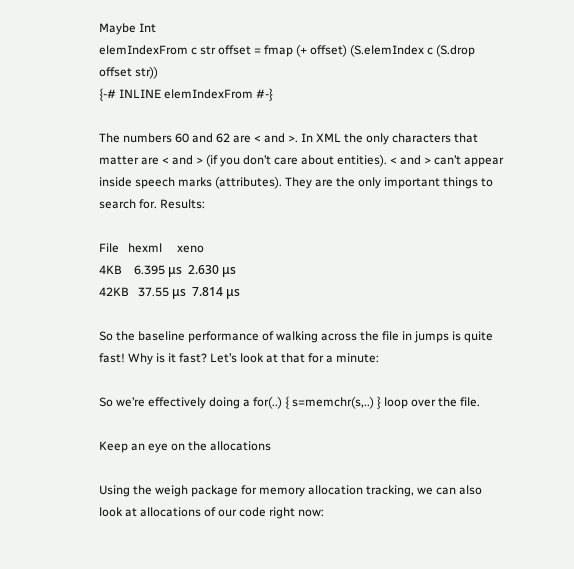Maybe Int
elemIndexFrom c str offset = fmap (+ offset) (S.elemIndex c (S.drop offset str))
{-# INLINE elemIndexFrom #-}

The numbers 60 and 62 are < and >. In XML the only characters that matter are < and > (if you don’t care about entities). < and > can’t appear inside speech marks (attributes). They are the only important things to search for. Results:

File   hexml     xeno
4KB    6.395 μs  2.630 μs
42KB   37.55 μs  7.814 μs

So the baseline performance of walking across the file in jumps is quite fast! Why is it fast? Let’s look at that for a minute:

So we’re effectively doing a for(..) { s=memchr(s,..) } loop over the file.

Keep an eye on the allocations

Using the weigh package for memory allocation tracking, we can also look at allocations of our code right now: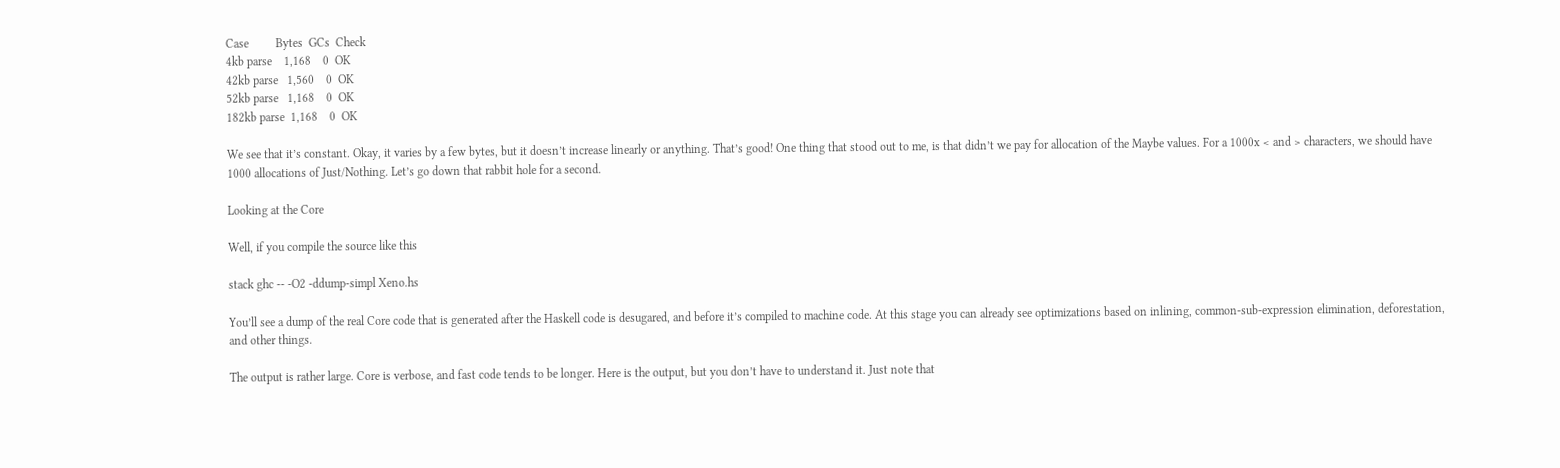Case         Bytes  GCs  Check
4kb parse    1,168    0  OK
42kb parse   1,560    0  OK
52kb parse   1,168    0  OK
182kb parse  1,168    0  OK

We see that it’s constant. Okay, it varies by a few bytes, but it doesn’t increase linearly or anything. That’s good! One thing that stood out to me, is that didn’t we pay for allocation of the Maybe values. For a 1000x < and > characters, we should have 1000 allocations of Just/Nothing. Let’s go down that rabbit hole for a second.

Looking at the Core

Well, if you compile the source like this

stack ghc -- -O2 -ddump-simpl Xeno.hs

You’ll see a dump of the real Core code that is generated after the Haskell code is desugared, and before it’s compiled to machine code. At this stage you can already see optimizations based on inlining, common-sub-expression elimination, deforestation, and other things.

The output is rather large. Core is verbose, and fast code tends to be longer. Here is the output, but you don’t have to understand it. Just note that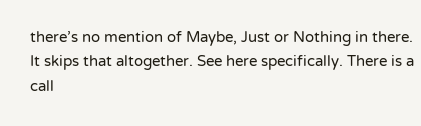there’s no mention of Maybe, Just or Nothing in there. It skips that altogether. See here specifically. There is a call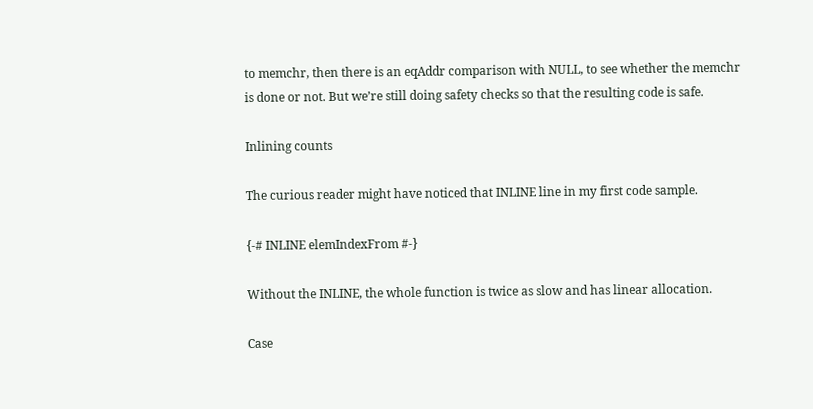to memchr, then there is an eqAddr comparison with NULL, to see whether the memchr is done or not. But we’re still doing safety checks so that the resulting code is safe.

Inlining counts

The curious reader might have noticed that INLINE line in my first code sample.

{-# INLINE elemIndexFrom #-}

Without the INLINE, the whole function is twice as slow and has linear allocation.

Case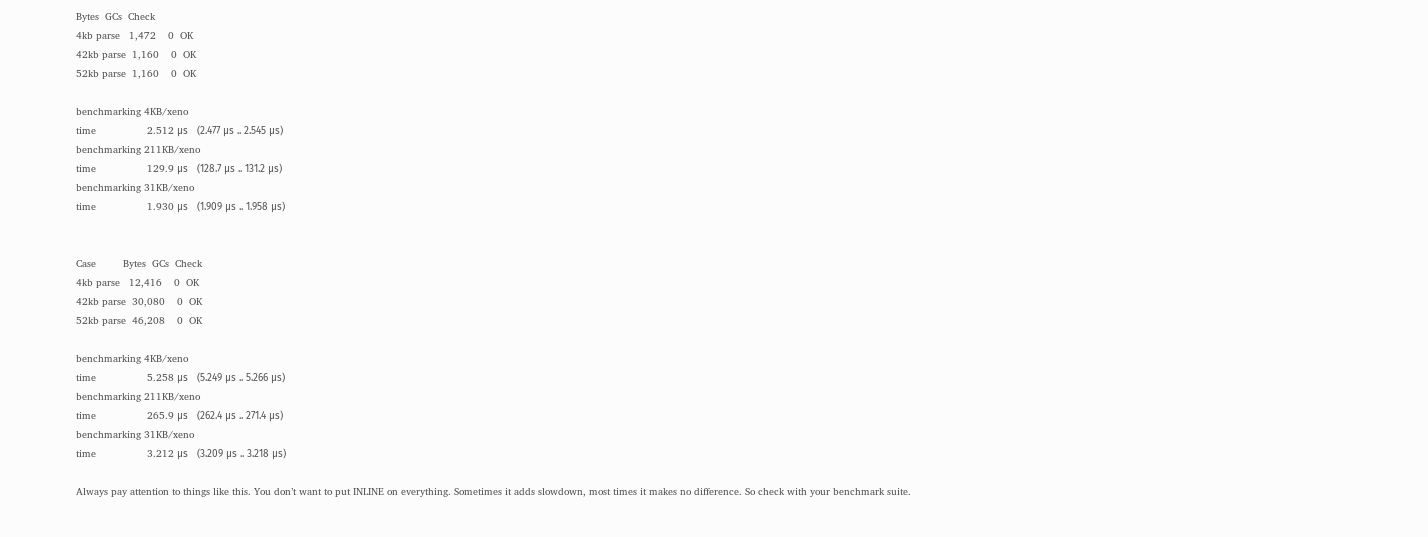Bytes  GCs  Check
4kb parse   1,472    0  OK
42kb parse  1,160    0  OK
52kb parse  1,160    0  OK

benchmarking 4KB/xeno
time                 2.512 μs   (2.477 μs .. 2.545 μs)
benchmarking 211KB/xeno
time                 129.9 μs   (128.7 μs .. 131.2 μs)
benchmarking 31KB/xeno
time                 1.930 μs   (1.909 μs .. 1.958 μs)


Case         Bytes  GCs  Check
4kb parse   12,416    0  OK
42kb parse  30,080    0  OK
52kb parse  46,208    0  OK

benchmarking 4KB/xeno
time                 5.258 μs   (5.249 μs .. 5.266 μs)
benchmarking 211KB/xeno
time                 265.9 μs   (262.4 μs .. 271.4 μs)
benchmarking 31KB/xeno
time                 3.212 μs   (3.209 μs .. 3.218 μs)

Always pay attention to things like this. You don’t want to put INLINE on everything. Sometimes it adds slowdown, most times it makes no difference. So check with your benchmark suite.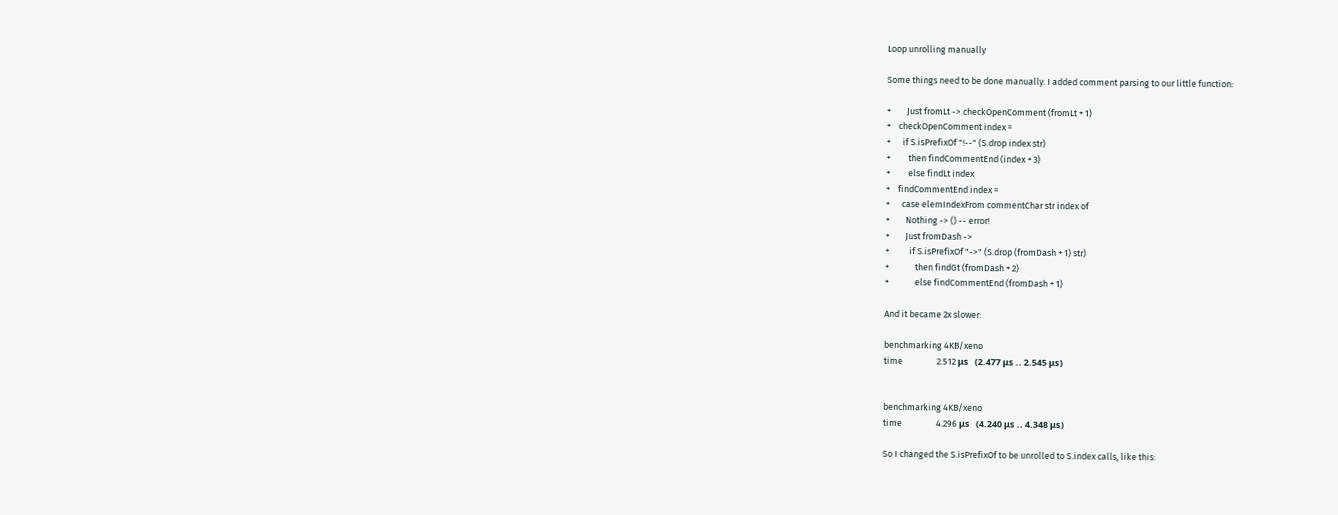Loop unrolling manually

Some things need to be done manually. I added comment parsing to our little function:

+        Just fromLt -> checkOpenComment (fromLt + 1)
+    checkOpenComment index =
+      if S.isPrefixOf "!--" (S.drop index str)
+         then findCommentEnd (index + 3)
+         else findLt index
+    findCommentEnd index =
+      case elemIndexFrom commentChar str index of
+        Nothing -> () -- error!
+        Just fromDash ->
+          if S.isPrefixOf "->" (S.drop (fromDash + 1) str)
+             then findGt (fromDash + 2)
+             else findCommentEnd (fromDash + 1)

And it became 2x slower:

benchmarking 4KB/xeno
time                 2.512 μs   (2.477 μs .. 2.545 μs)


benchmarking 4KB/xeno
time                 4.296 μs   (4.240 μs .. 4.348 μs)

So I changed the S.isPrefixOf to be unrolled to S.index calls, like this: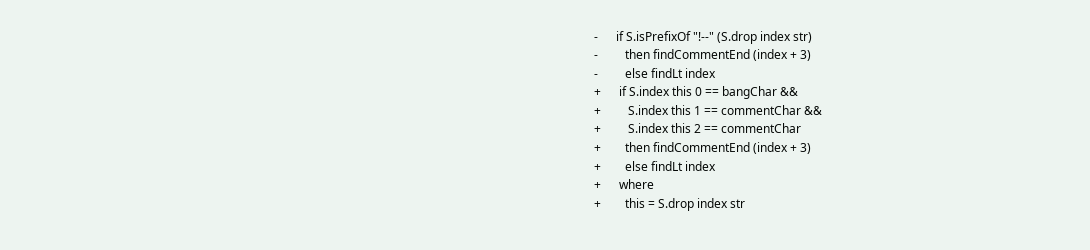-      if S.isPrefixOf "!--" (S.drop index str)
-         then findCommentEnd (index + 3)
-         else findLt index
+      if S.index this 0 == bangChar &&
+         S.index this 1 == commentChar &&
+         S.index this 2 == commentChar
+        then findCommentEnd (index + 3)
+        else findLt index
+      where
+        this = S.drop index str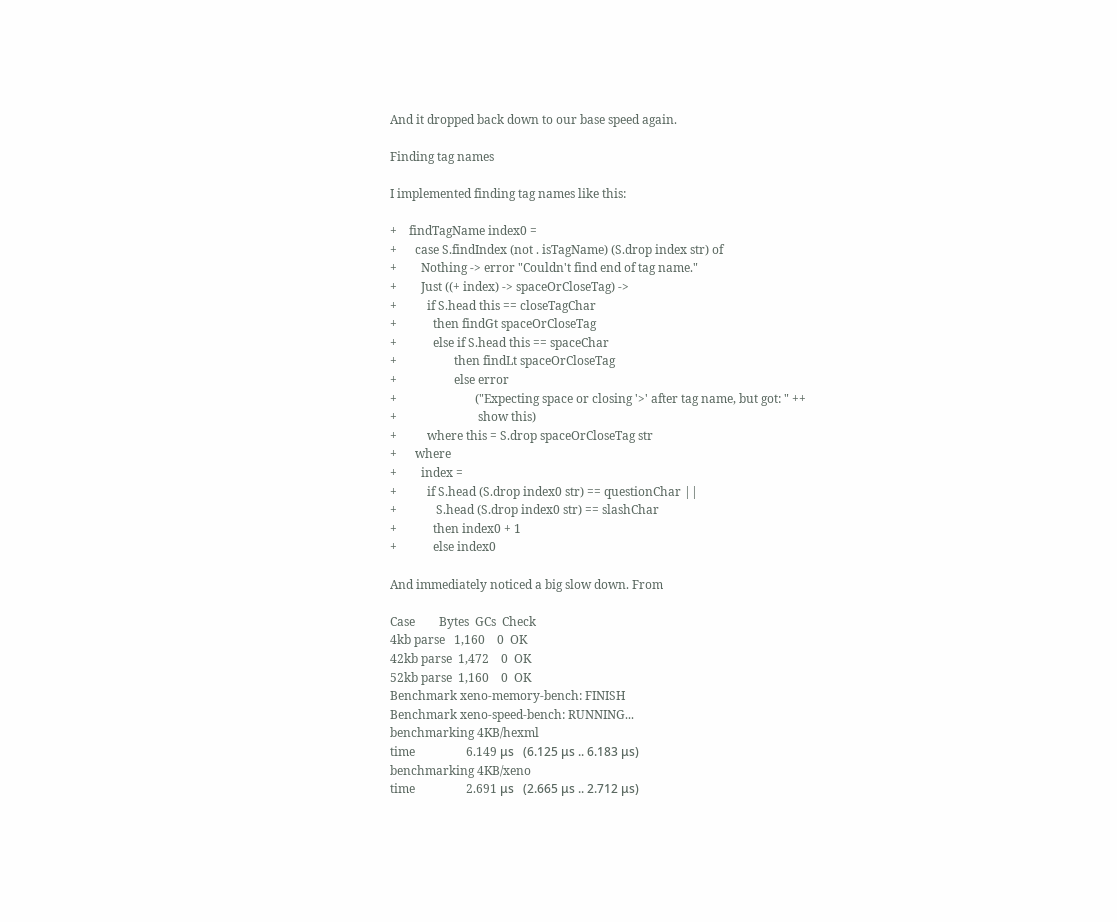And it dropped back down to our base speed again.

Finding tag names

I implemented finding tag names like this:

+    findTagName index0 =
+      case S.findIndex (not . isTagName) (S.drop index str) of
+        Nothing -> error "Couldn't find end of tag name."
+        Just ((+ index) -> spaceOrCloseTag) ->
+          if S.head this == closeTagChar
+            then findGt spaceOrCloseTag
+            else if S.head this == spaceChar
+                   then findLt spaceOrCloseTag
+                   else error
+                          ("Expecting space or closing '>' after tag name, but got: " ++
+                           show this)
+          where this = S.drop spaceOrCloseTag str
+      where
+        index =
+          if S.head (S.drop index0 str) == questionChar ||
+             S.head (S.drop index0 str) == slashChar
+            then index0 + 1
+            else index0

And immediately noticed a big slow down. From

Case        Bytes  GCs  Check
4kb parse   1,160    0  OK
42kb parse  1,472    0  OK
52kb parse  1,160    0  OK
Benchmark xeno-memory-bench: FINISH
Benchmark xeno-speed-bench: RUNNING...
benchmarking 4KB/hexml
time                 6.149 μs   (6.125 μs .. 6.183 μs)
benchmarking 4KB/xeno
time                 2.691 μs   (2.665 μs .. 2.712 μs)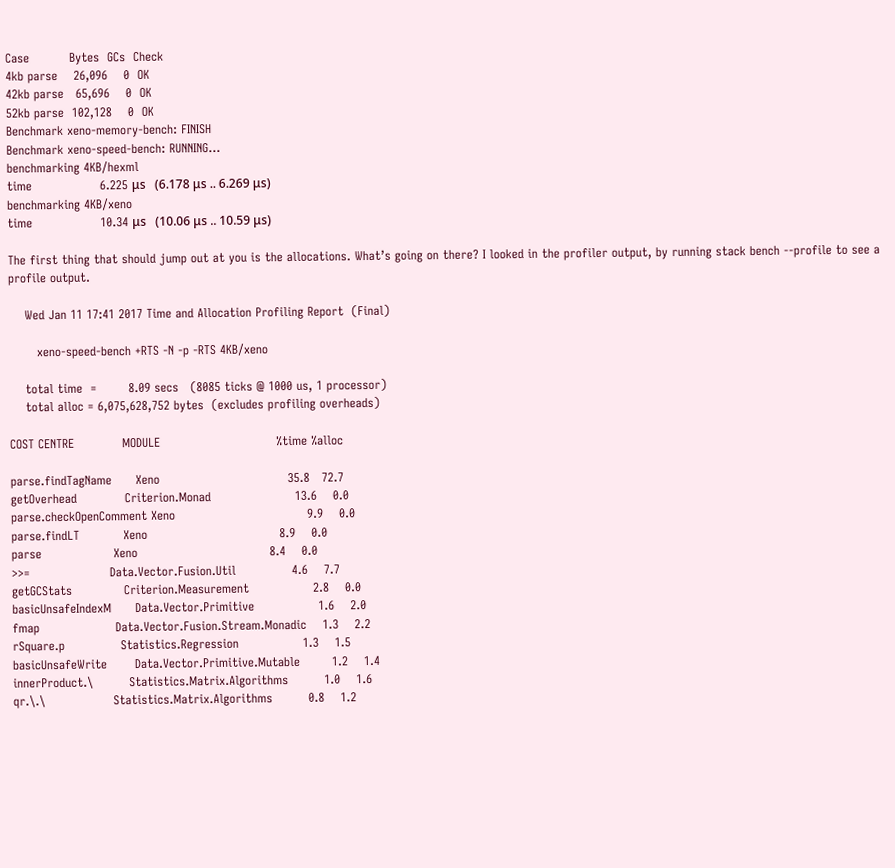Case          Bytes  GCs  Check
4kb parse    26,096    0  OK
42kb parse   65,696    0  OK
52kb parse  102,128    0  OK
Benchmark xeno-memory-bench: FINISH
Benchmark xeno-speed-bench: RUNNING...
benchmarking 4KB/hexml
time                 6.225 μs   (6.178 μs .. 6.269 μs)
benchmarking 4KB/xeno
time                 10.34 μs   (10.06 μs .. 10.59 μs)

The first thing that should jump out at you is the allocations. What’s going on there? I looked in the profiler output, by running stack bench --profile to see a profile output.

    Wed Jan 11 17:41 2017 Time and Allocation Profiling Report  (Final)

       xeno-speed-bench +RTS -N -p -RTS 4KB/xeno

    total time  =        8.09 secs   (8085 ticks @ 1000 us, 1 processor)
    total alloc = 6,075,628,752 bytes  (excludes profiling overheads)

COST CENTRE            MODULE                             %time %alloc

parse.findTagName      Xeno                                35.8   72.7
getOverhead            Criterion.Monad                     13.6    0.0
parse.checkOpenComment Xeno                                 9.9    0.0
parse.findLT           Xeno                                 8.9    0.0
parse                  Xeno                                 8.4    0.0
>>=                    Data.Vector.Fusion.Util              4.6    7.7
getGCStats             Criterion.Measurement                2.8    0.0
basicUnsafeIndexM      Data.Vector.Primitive                1.6    2.0
fmap                   Data.Vector.Fusion.Stream.Monadic    1.3    2.2
rSquare.p              Statistics.Regression                1.3    1.5
basicUnsafeWrite       Data.Vector.Primitive.Mutable        1.2    1.4
innerProduct.\         Statistics.Matrix.Algorithms         1.0    1.6
qr.\.\                 Statistics.Matrix.Algorithms         0.8    1.2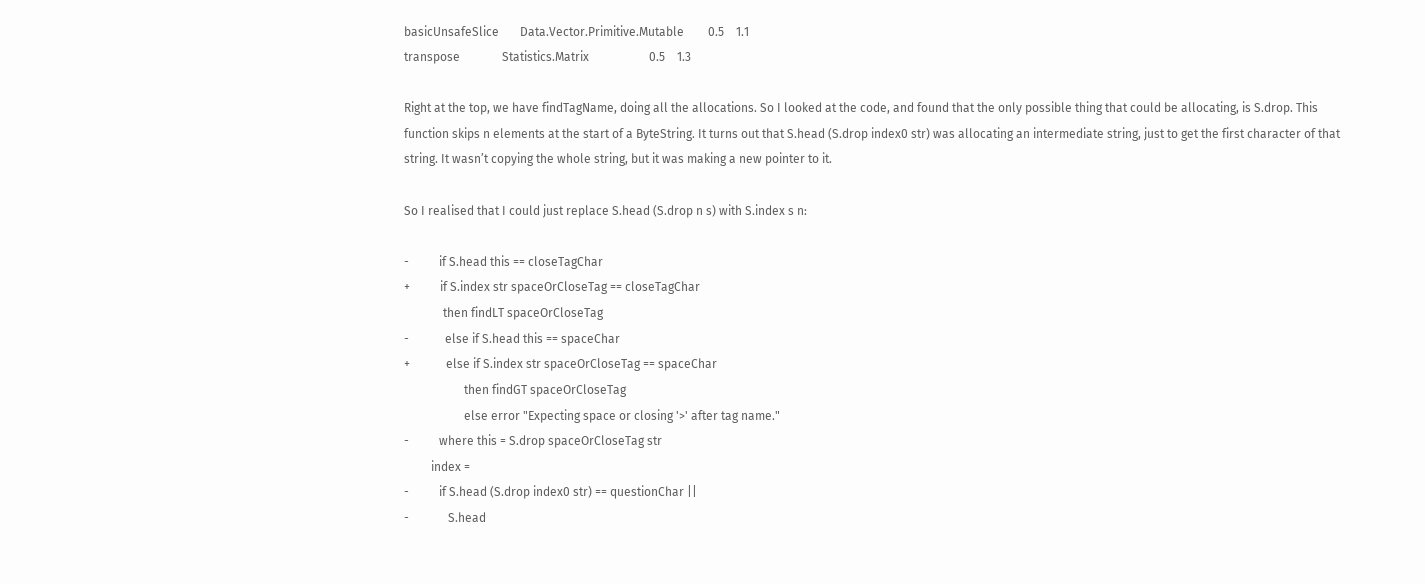basicUnsafeSlice       Data.Vector.Primitive.Mutable        0.5    1.1
transpose              Statistics.Matrix                    0.5    1.3

Right at the top, we have findTagName, doing all the allocations. So I looked at the code, and found that the only possible thing that could be allocating, is S.drop. This function skips n elements at the start of a ByteString. It turns out that S.head (S.drop index0 str) was allocating an intermediate string, just to get the first character of that string. It wasn’t copying the whole string, but it was making a new pointer to it.

So I realised that I could just replace S.head (S.drop n s) with S.index s n:

-          if S.head this == closeTagChar
+          if S.index str spaceOrCloseTag == closeTagChar
             then findLT spaceOrCloseTag
-            else if S.head this == spaceChar
+            else if S.index str spaceOrCloseTag == spaceChar
                    then findGT spaceOrCloseTag
                    else error "Expecting space or closing '>' after tag name."
-          where this = S.drop spaceOrCloseTag str
         index =
-          if S.head (S.drop index0 str) == questionChar ||
-             S.head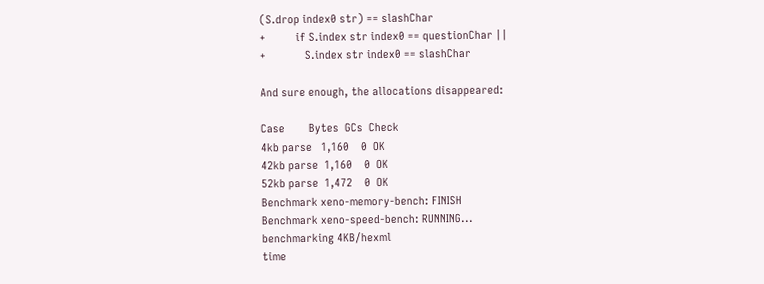(S.drop index0 str) == slashChar
+          if S.index str index0 == questionChar ||
+             S.index str index0 == slashChar

And sure enough, the allocations disappeared:

Case        Bytes  GCs  Check
4kb parse   1,160    0  OK
42kb parse  1,160    0  OK
52kb parse  1,472    0  OK
Benchmark xeno-memory-bench: FINISH
Benchmark xeno-speed-bench: RUNNING...
benchmarking 4KB/hexml
time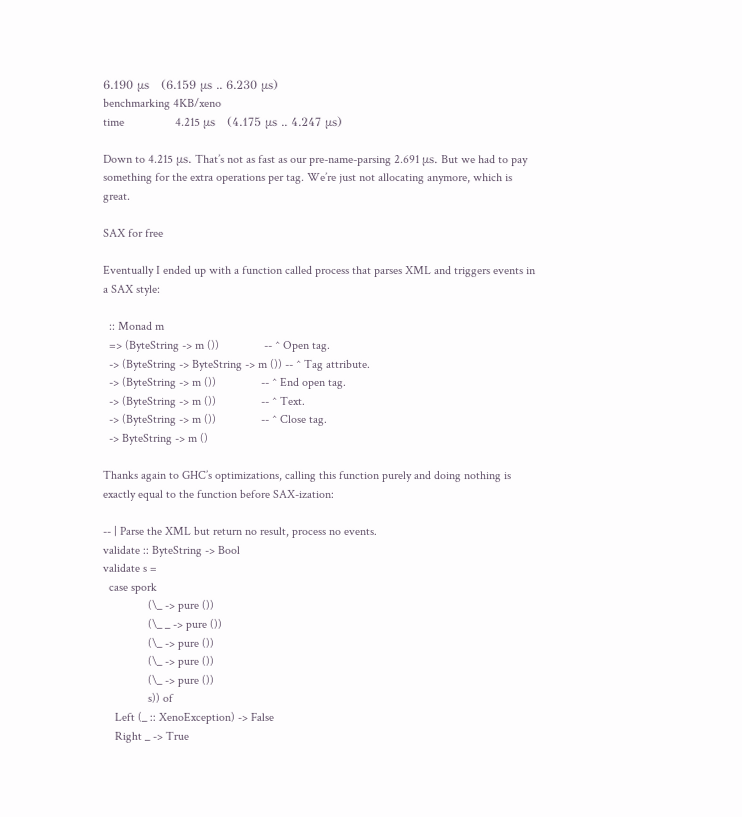6.190 μs   (6.159 μs .. 6.230 μs)
benchmarking 4KB/xeno
time                 4.215 μs   (4.175 μs .. 4.247 μs)

Down to 4.215 μs. That’s not as fast as our pre-name-parsing 2.691 μs. But we had to pay something for the extra operations per tag. We’re just not allocating anymore, which is great.

SAX for free

Eventually I ended up with a function called process that parses XML and triggers events in a SAX style:

  :: Monad m
  => (ByteString -> m ())               -- ^ Open tag.
  -> (ByteString -> ByteString -> m ()) -- ^ Tag attribute.
  -> (ByteString -> m ())               -- ^ End open tag.
  -> (ByteString -> m ())               -- ^ Text.
  -> (ByteString -> m ())               -- ^ Close tag.
  -> ByteString -> m ()

Thanks again to GHC’s optimizations, calling this function purely and doing nothing is exactly equal to the function before SAX-ization:

-- | Parse the XML but return no result, process no events.
validate :: ByteString -> Bool
validate s =
  case spork
               (\_ -> pure ())
               (\_ _ -> pure ())
               (\_ -> pure ())
               (\_ -> pure ())
               (\_ -> pure ())
               s)) of
    Left (_ :: XenoException) -> False
    Right _ -> True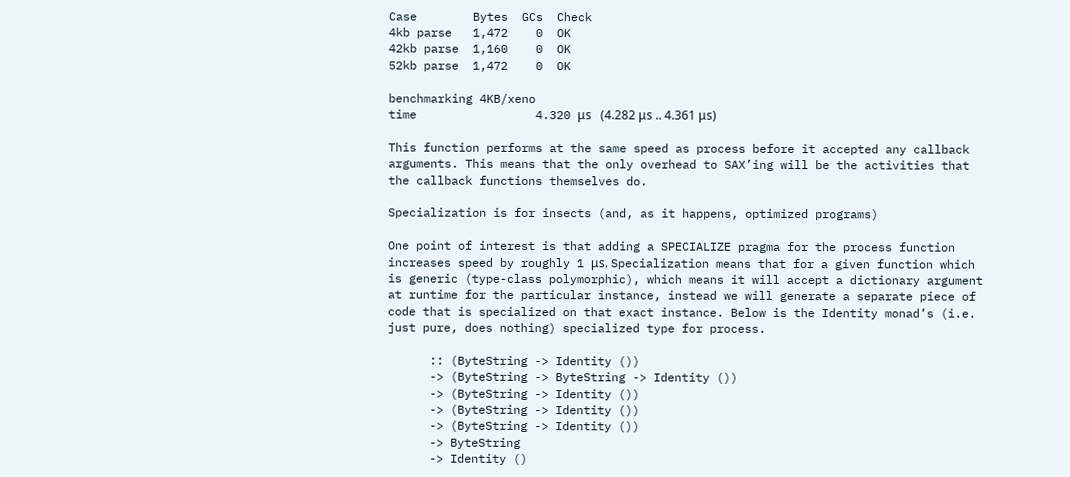Case        Bytes  GCs  Check
4kb parse   1,472    0  OK
42kb parse  1,160    0  OK
52kb parse  1,472    0  OK

benchmarking 4KB/xeno
time                 4.320 μs   (4.282 μs .. 4.361 μs)

This function performs at the same speed as process before it accepted any callback arguments. This means that the only overhead to SAX’ing will be the activities that the callback functions themselves do.

Specialization is for insects (and, as it happens, optimized programs)

One point of interest is that adding a SPECIALIZE pragma for the process function increases speed by roughly 1 μs. Specialization means that for a given function which is generic (type-class polymorphic), which means it will accept a dictionary argument at runtime for the particular instance, instead we will generate a separate piece of code that is specialized on that exact instance. Below is the Identity monad’s (i.e. just pure, does nothing) specialized type for process.

      :: (ByteString -> Identity ())
      -> (ByteString -> ByteString -> Identity ())
      -> (ByteString -> Identity ())
      -> (ByteString -> Identity ())
      -> (ByteString -> Identity ())
      -> ByteString
      -> Identity ()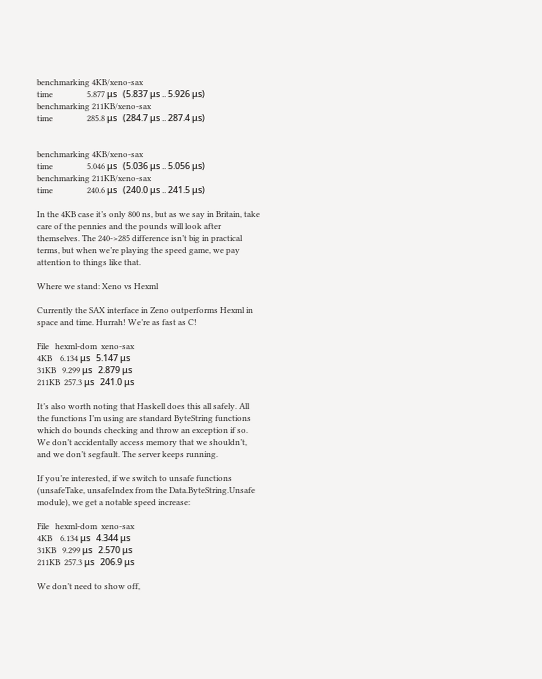benchmarking 4KB/xeno-sax
time                 5.877 μs   (5.837 μs .. 5.926 μs)
benchmarking 211KB/xeno-sax
time                 285.8 μs   (284.7 μs .. 287.4 μs)


benchmarking 4KB/xeno-sax
time                 5.046 μs   (5.036 μs .. 5.056 μs)
benchmarking 211KB/xeno-sax
time                 240.6 μs   (240.0 μs .. 241.5 μs)

In the 4KB case it’s only 800 ns, but as we say in Britain, take care of the pennies and the pounds will look after themselves. The 240->285 difference isn’t big in practical terms, but when we’re playing the speed game, we pay attention to things like that.

Where we stand: Xeno vs Hexml

Currently the SAX interface in Zeno outperforms Hexml in space and time. Hurrah! We’re as fast as C!

File   hexml-dom  xeno-sax
4KB    6.134 μs   5.147 μs
31KB   9.299 μs   2.879 μs
211KB  257.3 μs   241.0 μs

It’s also worth noting that Haskell does this all safely. All the functions I’m using are standard ByteString functions which do bounds checking and throw an exception if so. We don’t accidentally access memory that we shouldn’t, and we don’t segfault. The server keeps running.

If you’re interested, if we switch to unsafe functions (unsafeTake, unsafeIndex from the Data.ByteString.Unsafe module), we get a notable speed increase:

File   hexml-dom  xeno-sax
4KB    6.134 μs   4.344 μs
31KB   9.299 μs   2.570 μs
211KB  257.3 μs   206.9 μs

We don’t need to show off,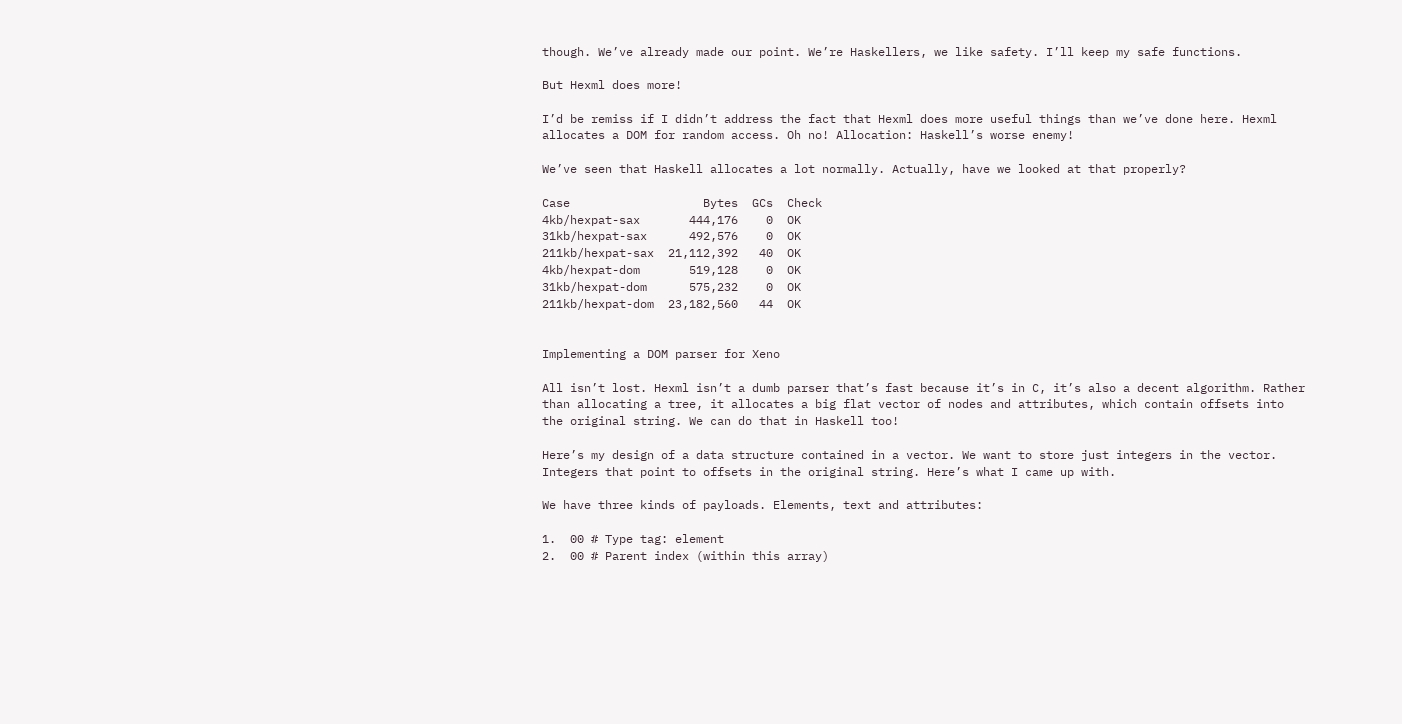though. We’ve already made our point. We’re Haskellers, we like safety. I’ll keep my safe functions.

But Hexml does more!

I’d be remiss if I didn’t address the fact that Hexml does more useful things than we’ve done here. Hexml allocates a DOM for random access. Oh no! Allocation: Haskell’s worse enemy!

We’ve seen that Haskell allocates a lot normally. Actually, have we looked at that properly?

Case                   Bytes  GCs  Check
4kb/hexpat-sax       444,176    0  OK
31kb/hexpat-sax      492,576    0  OK
211kb/hexpat-sax  21,112,392   40  OK
4kb/hexpat-dom       519,128    0  OK
31kb/hexpat-dom      575,232    0  OK
211kb/hexpat-dom  23,182,560   44  OK


Implementing a DOM parser for Xeno

All isn’t lost. Hexml isn’t a dumb parser that’s fast because it’s in C, it’s also a decent algorithm. Rather than allocating a tree, it allocates a big flat vector of nodes and attributes, which contain offsets into the original string. We can do that in Haskell too!

Here’s my design of a data structure contained in a vector. We want to store just integers in the vector. Integers that point to offsets in the original string. Here’s what I came up with.

We have three kinds of payloads. Elements, text and attributes:

1.  00 # Type tag: element
2.  00 # Parent index (within this array)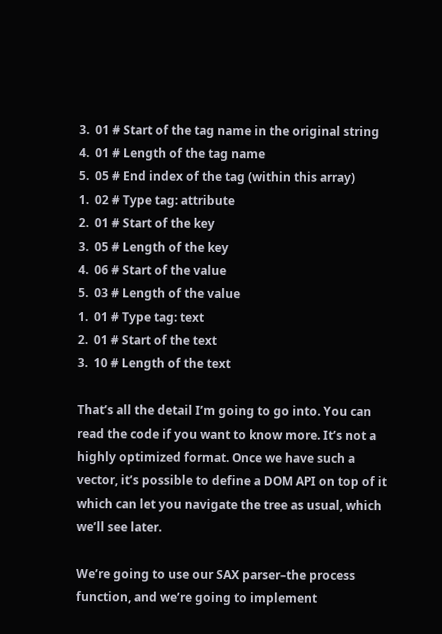3.  01 # Start of the tag name in the original string
4.  01 # Length of the tag name
5.  05 # End index of the tag (within this array)
1.  02 # Type tag: attribute
2.  01 # Start of the key
3.  05 # Length of the key
4.  06 # Start of the value
5.  03 # Length of the value
1.  01 # Type tag: text
2.  01 # Start of the text
3.  10 # Length of the text

That’s all the detail I’m going to go into. You can read the code if you want to know more. It’s not a highly optimized format. Once we have such a vector, it’s possible to define a DOM API on top of it which can let you navigate the tree as usual, which we’ll see later.

We’re going to use our SAX parser–the process function, and we’re going to implement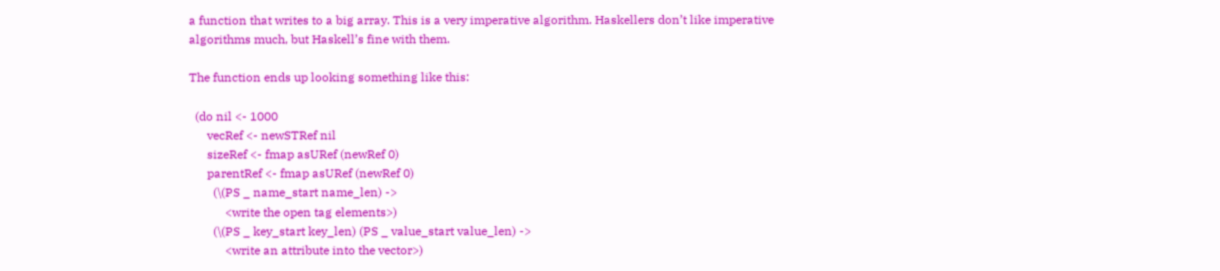a function that writes to a big array. This is a very imperative algorithm. Haskellers don’t like imperative algorithms much, but Haskell’s fine with them.

The function ends up looking something like this:

  (do nil <- 1000
      vecRef <- newSTRef nil
      sizeRef <- fmap asURef (newRef 0)
      parentRef <- fmap asURef (newRef 0)
        (\(PS _ name_start name_len) ->
            <write the open tag elements>)
        (\(PS _ key_start key_len) (PS _ value_start value_len) ->
            <write an attribute into the vector>)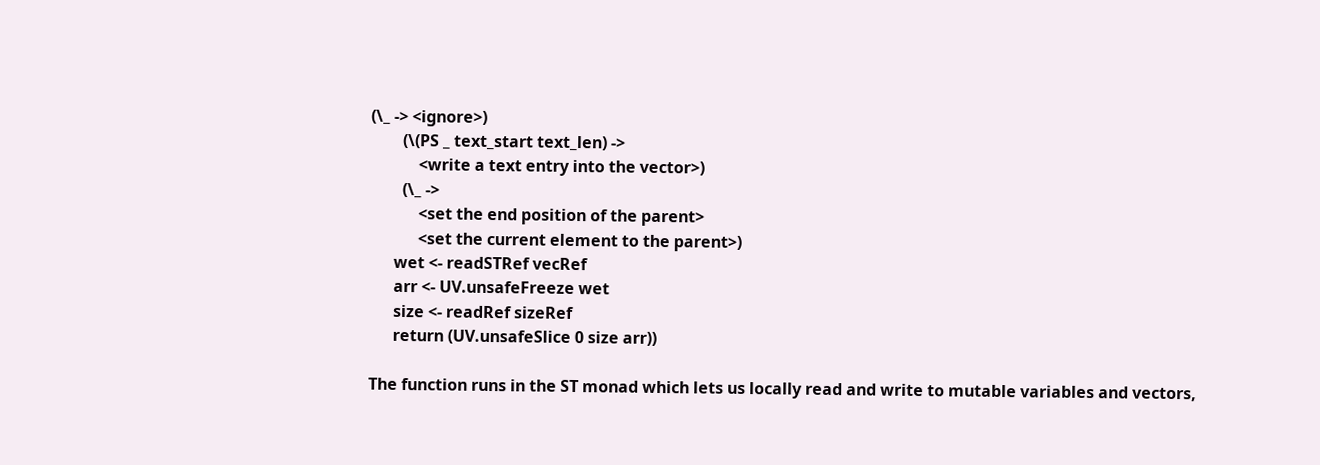(\_ -> <ignore>)
        (\(PS _ text_start text_len) ->
            <write a text entry into the vector>)
        (\_ ->
            <set the end position of the parent>
            <set the current element to the parent>)
      wet <- readSTRef vecRef
      arr <- UV.unsafeFreeze wet
      size <- readRef sizeRef
      return (UV.unsafeSlice 0 size arr))

The function runs in the ST monad which lets us locally read and write to mutable variables and vectors,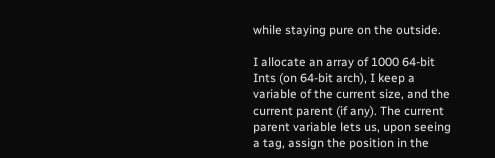while staying pure on the outside.

I allocate an array of 1000 64-bit Ints (on 64-bit arch), I keep a variable of the current size, and the current parent (if any). The current parent variable lets us, upon seeing a tag, assign the position in the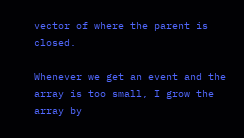vector of where the parent is closed.

Whenever we get an event and the array is too small, I grow the array by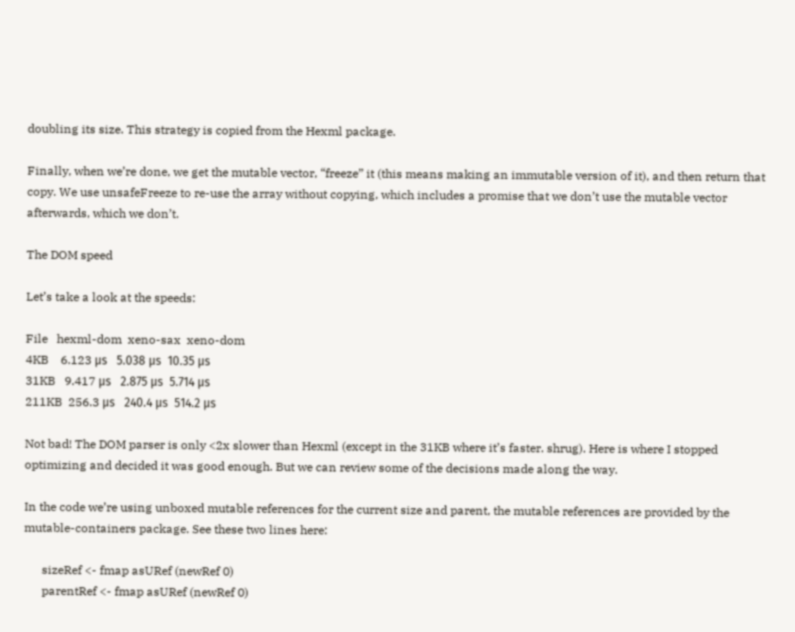doubling its size. This strategy is copied from the Hexml package.

Finally, when we’re done, we get the mutable vector, “freeze” it (this means making an immutable version of it), and then return that copy. We use unsafeFreeze to re-use the array without copying, which includes a promise that we don’t use the mutable vector afterwards, which we don’t.

The DOM speed

Let’s take a look at the speeds:

File   hexml-dom  xeno-sax  xeno-dom
4KB    6.123 μs   5.038 μs  10.35 μs
31KB   9.417 μs   2.875 μs  5.714 μs
211KB  256.3 μs   240.4 μs  514.2 μs

Not bad! The DOM parser is only <2x slower than Hexml (except in the 31KB where it’s faster. shrug). Here is where I stopped optimizing and decided it was good enough. But we can review some of the decisions made along the way.

In the code we’re using unboxed mutable references for the current size and parent, the mutable references are provided by the mutable-containers package. See these two lines here:

      sizeRef <- fmap asURef (newRef 0)
      parentRef <- fmap asURef (newRef 0)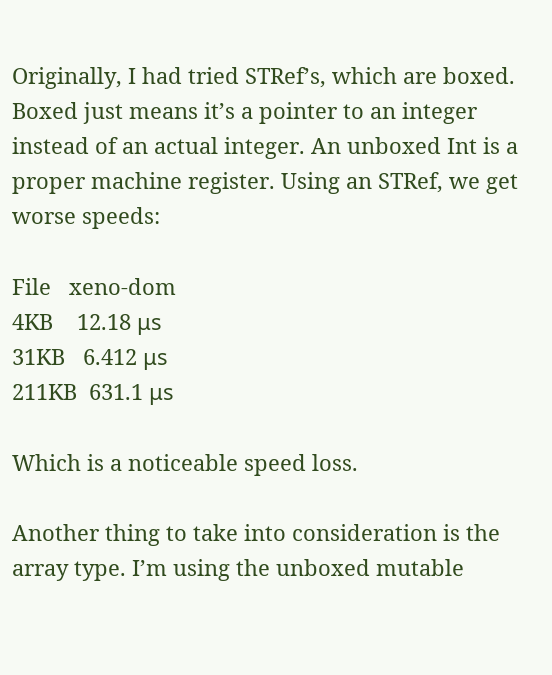Originally, I had tried STRef’s, which are boxed. Boxed just means it’s a pointer to an integer instead of an actual integer. An unboxed Int is a proper machine register. Using an STRef, we get worse speeds:

File   xeno-dom
4KB    12.18 μs
31KB   6.412 μs
211KB  631.1 μs

Which is a noticeable speed loss.

Another thing to take into consideration is the array type. I’m using the unboxed mutable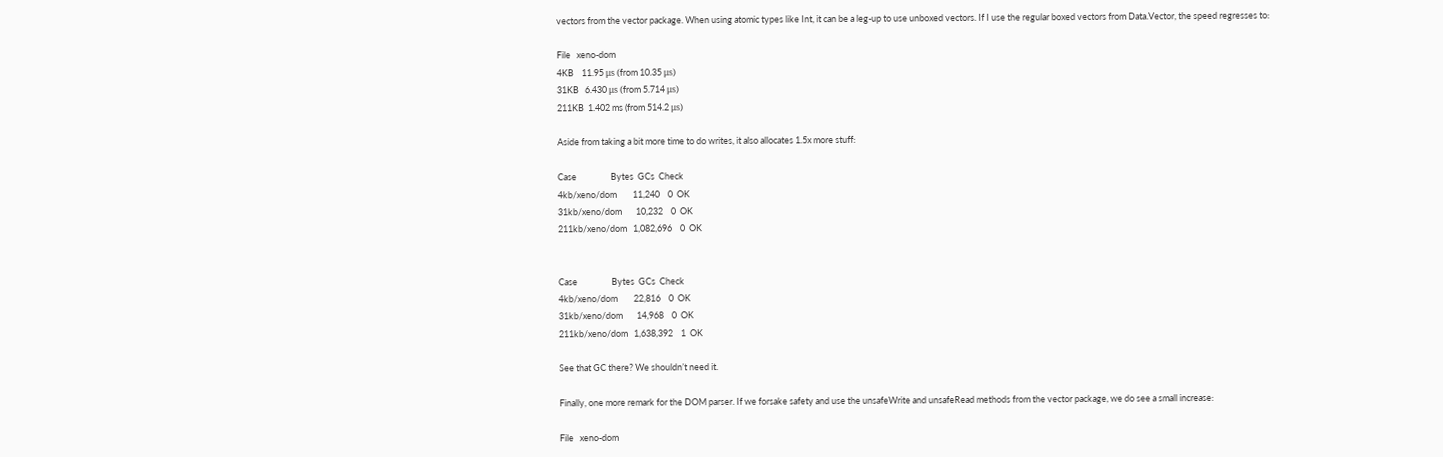vectors from the vector package. When using atomic types like Int, it can be a leg-up to use unboxed vectors. If I use the regular boxed vectors from Data.Vector, the speed regresses to:

File   xeno-dom
4KB    11.95 μs (from 10.35 μs)
31KB   6.430 μs (from 5.714 μs)
211KB  1.402 ms (from 514.2 μs)

Aside from taking a bit more time to do writes, it also allocates 1.5x more stuff:

Case                 Bytes  GCs  Check
4kb/xeno/dom        11,240    0  OK
31kb/xeno/dom       10,232    0  OK
211kb/xeno/dom   1,082,696    0  OK


Case                 Bytes  GCs  Check
4kb/xeno/dom        22,816    0  OK
31kb/xeno/dom       14,968    0  OK
211kb/xeno/dom   1,638,392    1  OK

See that GC there? We shouldn’t need it.

Finally, one more remark for the DOM parser. If we forsake safety and use the unsafeWrite and unsafeRead methods from the vector package, we do see a small increase:

File   xeno-dom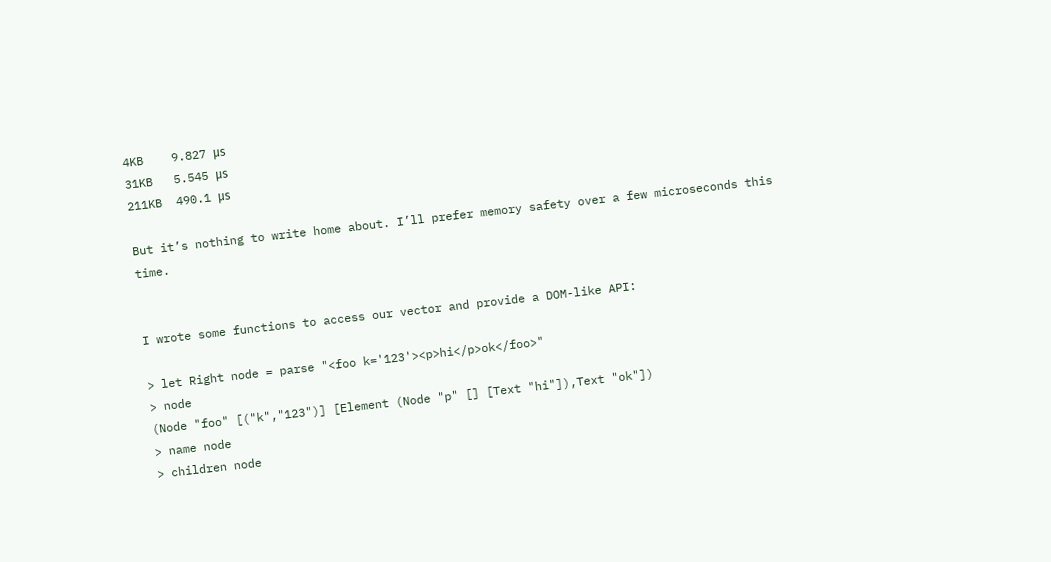4KB    9.827 μs
31KB   5.545 μs
211KB  490.1 μs

But it’s nothing to write home about. I’ll prefer memory safety over a few microseconds this time.


I wrote some functions to access our vector and provide a DOM-like API:

> let Right node = parse "<foo k='123'><p>hi</p>ok</foo>"
> node
(Node "foo" [("k","123")] [Element (Node "p" [] [Text "hi"]),Text "ok"])
> name node
> children node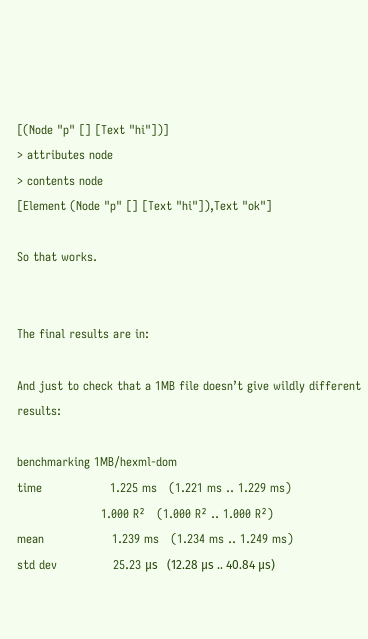[(Node "p" [] [Text "hi"])]
> attributes node
> contents node
[Element (Node "p" [] [Text "hi"]),Text "ok"]

So that works.


The final results are in:

And just to check that a 1MB file doesn’t give wildly different results:

benchmarking 1MB/hexml-dom
time                 1.225 ms   (1.221 ms .. 1.229 ms)
                     1.000 R²   (1.000 R² .. 1.000 R²)
mean                 1.239 ms   (1.234 ms .. 1.249 ms)
std dev              25.23 μs   (12.28 μs .. 40.84 μs)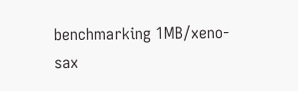benchmarking 1MB/xeno-sax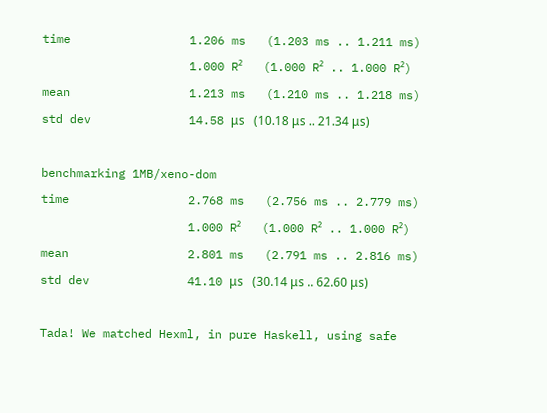time                 1.206 ms   (1.203 ms .. 1.211 ms)
                     1.000 R²   (1.000 R² .. 1.000 R²)
mean                 1.213 ms   (1.210 ms .. 1.218 ms)
std dev              14.58 μs   (10.18 μs .. 21.34 μs)

benchmarking 1MB/xeno-dom
time                 2.768 ms   (2.756 ms .. 2.779 ms)
                     1.000 R²   (1.000 R² .. 1.000 R²)
mean                 2.801 ms   (2.791 ms .. 2.816 ms)
std dev              41.10 μs   (30.14 μs .. 62.60 μs)

Tada! We matched Hexml, in pure Haskell, using safe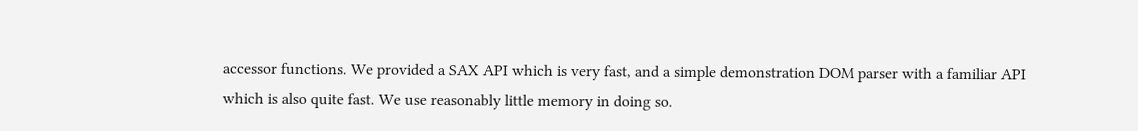accessor functions. We provided a SAX API which is very fast, and a simple demonstration DOM parser with a familiar API which is also quite fast. We use reasonably little memory in doing so.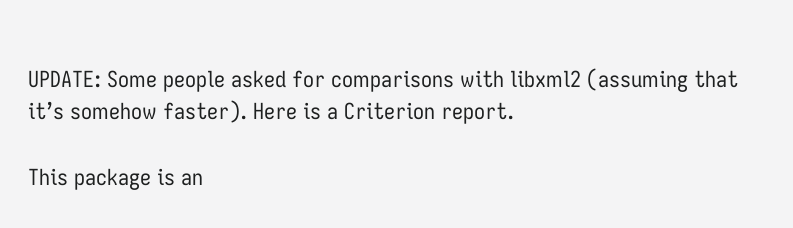UPDATE: Some people asked for comparisons with libxml2 (assuming that it’s somehow faster). Here is a Criterion report.

This package is an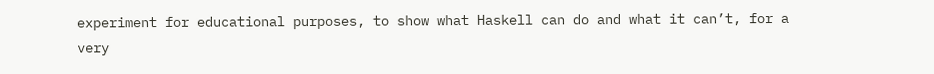experiment for educational purposes, to show what Haskell can do and what it can’t, for a very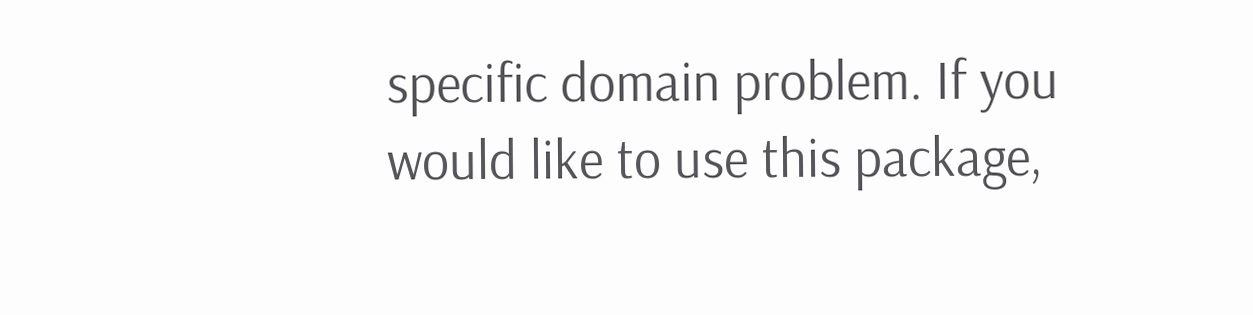specific domain problem. If you would like to use this package,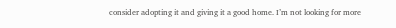consider adopting it and giving it a good home. I’m not looking for more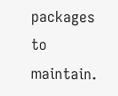packages to maintain.